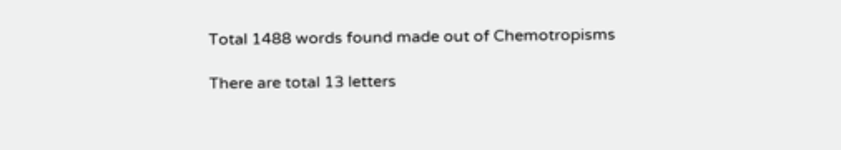Total 1488 words found made out of Chemotropisms

There are total 13 letters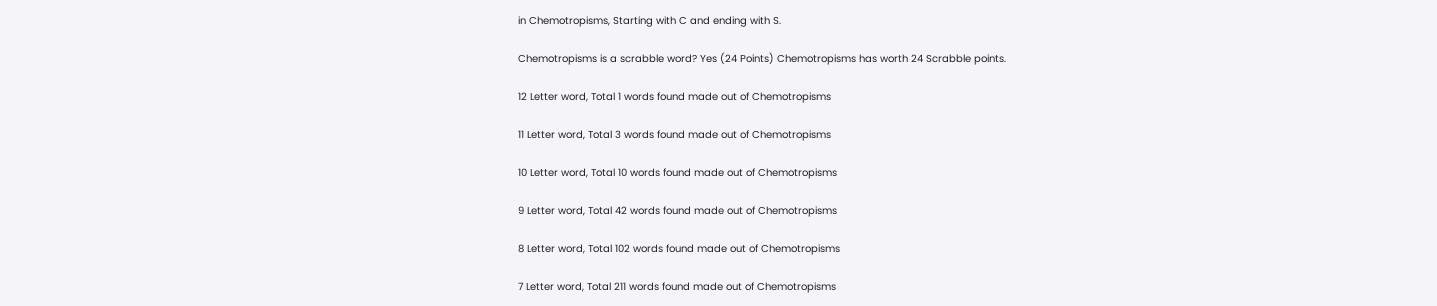in Chemotropisms, Starting with C and ending with S.

Chemotropisms is a scrabble word? Yes (24 Points) Chemotropisms has worth 24 Scrabble points.

12 Letter word, Total 1 words found made out of Chemotropisms

11 Letter word, Total 3 words found made out of Chemotropisms

10 Letter word, Total 10 words found made out of Chemotropisms

9 Letter word, Total 42 words found made out of Chemotropisms

8 Letter word, Total 102 words found made out of Chemotropisms

7 Letter word, Total 211 words found made out of Chemotropisms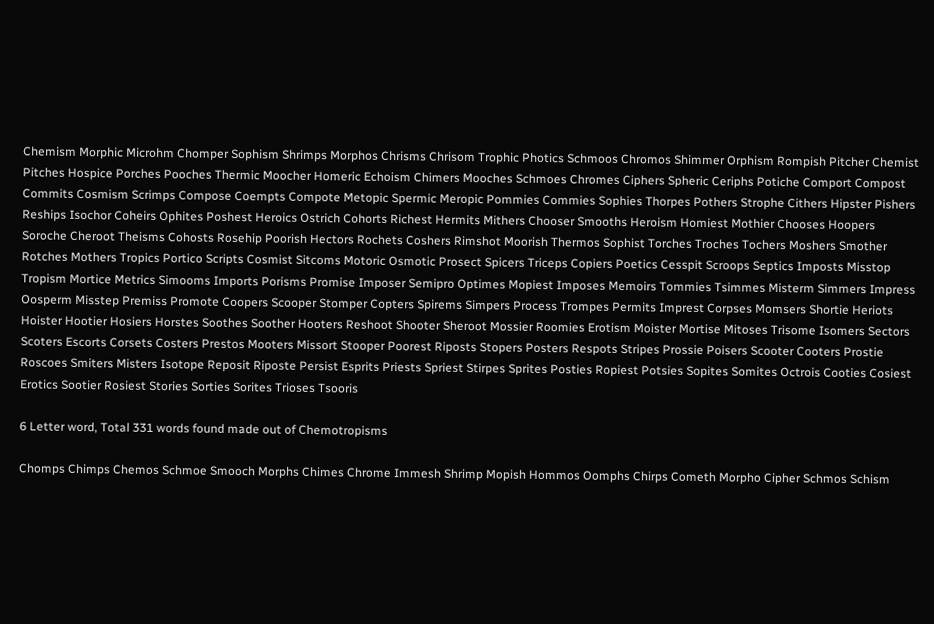Chemism Morphic Microhm Chomper Sophism Shrimps Morphos Chrisms Chrisom Trophic Photics Schmoos Chromos Shimmer Orphism Rompish Pitcher Chemist Pitches Hospice Porches Pooches Thermic Moocher Homeric Echoism Chimers Mooches Schmoes Chromes Ciphers Spheric Ceriphs Potiche Comport Compost Commits Cosmism Scrimps Compose Coempts Compote Metopic Spermic Meropic Pommies Commies Sophies Thorpes Pothers Strophe Cithers Hipster Pishers Reships Isochor Coheirs Ophites Poshest Heroics Ostrich Cohorts Richest Hermits Mithers Chooser Smooths Heroism Homiest Mothier Chooses Hoopers Soroche Cheroot Theisms Cohosts Rosehip Poorish Hectors Rochets Coshers Rimshot Moorish Thermos Sophist Torches Troches Tochers Moshers Smother Rotches Mothers Tropics Portico Scripts Cosmist Sitcoms Motoric Osmotic Prosect Spicers Triceps Copiers Poetics Cesspit Scroops Septics Imposts Misstop Tropism Mortice Metrics Simooms Imports Porisms Promise Imposer Semipro Optimes Mopiest Imposes Memoirs Tommies Tsimmes Misterm Simmers Impress Oosperm Misstep Premiss Promote Coopers Scooper Stomper Copters Spirems Simpers Process Trompes Permits Imprest Corpses Momsers Shortie Heriots Hoister Hootier Hosiers Horstes Soothes Soother Hooters Reshoot Shooter Sheroot Mossier Roomies Erotism Moister Mortise Mitoses Trisome Isomers Sectors Scoters Escorts Corsets Costers Prestos Mooters Missort Stooper Poorest Riposts Stopers Posters Respots Stripes Prossie Poisers Scooter Cooters Prostie Roscoes Smiters Misters Isotope Reposit Riposte Persist Esprits Priests Spriest Stirpes Sprites Posties Ropiest Potsies Sopites Somites Octrois Cooties Cosiest Erotics Sootier Rosiest Stories Sorties Sorites Trioses Tsooris

6 Letter word, Total 331 words found made out of Chemotropisms

Chomps Chimps Chemos Schmoe Smooch Morphs Chimes Chrome Immesh Shrimp Mopish Hommos Oomphs Chirps Cometh Morpho Cipher Schmos Schism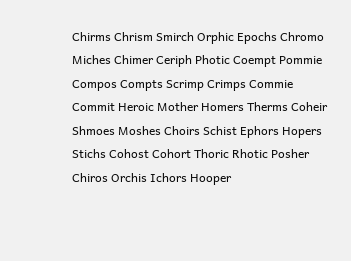Chirms Chrism Smirch Orphic Epochs Chromo Miches Chimer Ceriph Photic Coempt Pommie Compos Compts Scrimp Crimps Commie Commit Heroic Mother Homers Therms Coheir Shmoes Moshes Choirs Schist Ephors Hopers Stichs Cohost Cohort Thoric Rhotic Posher Chiros Orchis Ichors Hooper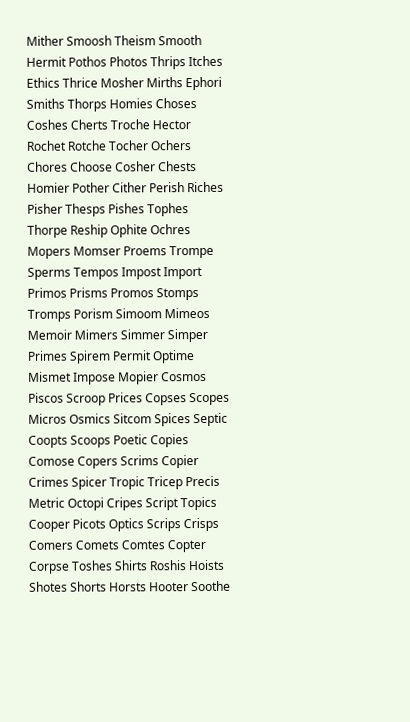Mither Smoosh Theism Smooth Hermit Pothos Photos Thrips Itches Ethics Thrice Mosher Mirths Ephori Smiths Thorps Homies Choses Coshes Cherts Troche Hector Rochet Rotche Tocher Ochers Chores Choose Cosher Chests Homier Pother Cither Perish Riches Pisher Thesps Pishes Tophes Thorpe Reship Ophite Ochres Mopers Momser Proems Trompe Sperms Tempos Impost Import Primos Prisms Promos Stomps Tromps Porism Simoom Mimeos Memoir Mimers Simmer Simper Primes Spirem Permit Optime Mismet Impose Mopier Cosmos Piscos Scroop Prices Copses Scopes Micros Osmics Sitcom Spices Septic Coopts Scoops Poetic Copies Comose Copers Scrims Copier Crimes Spicer Tropic Tricep Precis Metric Octopi Cripes Script Topics Cooper Picots Optics Scrips Crisps Comers Comets Comtes Copter Corpse Toshes Shirts Roshis Hoists Shotes Shorts Horsts Hooter Soothe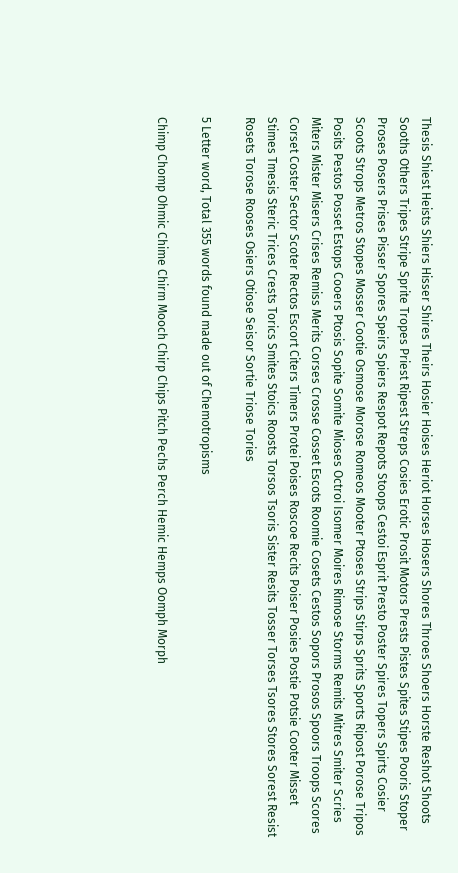Thesis Shiest Heists Shiers Hisser Shires Theirs Hosier Hoises Heriot Horses Hosers Shores Throes Shoers Horste Reshot Shoots Sooths Others Tripes Stripe Sprite Tropes Priest Ripest Streps Cosies Erotic Prosit Motors Prests Pistes Spites Stipes Pooris Stoper Proses Posers Prises Pisser Spores Speirs Spiers Respot Repots Stoops Cestoi Esprit Presto Poster Spires Topers Spirts Cosier Scoots Strops Metros Stopes Mosser Cootie Osmose Morose Romeos Mooter Ptoses Strips Stirps Sprits Sports Ripost Porose Tripos Posits Pestos Posset Estops Cooers Ptosis Sopite Somite Mioses Octroi Isomer Moires Rimose Storms Remits Mitres Smiter Scries Miters Mister Misers Crises Remiss Merits Corses Crosse Cosset Escots Roomie Cosets Cestos Sopors Prosos Spoors Troops Scores Corset Coster Sector Scoter Rectos Escort Citers Timers Protei Poises Roscoe Recits Poiser Posies Postie Potsie Cooter Misset Stimes Tmesis Steric Trices Crests Torics Smites Stoics Roosts Torsos Tsoris Sister Resits Tosser Torses Tsores Stores Sorest Resist Rosets Torose Rooses Osiers Otiose Seisor Sortie Triose Tories

5 Letter word, Total 355 words found made out of Chemotropisms

Chimp Chomp Ohmic Chime Chirm Mooch Chirp Chips Pitch Pechs Perch Hemic Hemps Oomph Morph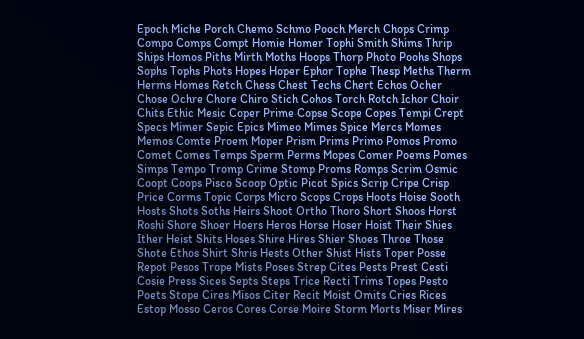Epoch Miche Porch Chemo Schmo Pooch Merch Chops Crimp Compo Comps Compt Homie Homer Tophi Smith Shims Thrip Ships Homos Piths Mirth Moths Hoops Thorp Photo Poohs Shops Sophs Tophs Phots Hopes Hoper Ephor Tophe Thesp Meths Therm Herms Homes Retch Chess Chest Techs Chert Echos Ocher Chose Ochre Chore Chiro Stich Cohos Torch Rotch Ichor Choir Chits Ethic Mesic Coper Prime Copse Scope Copes Tempi Crept Specs Mimer Sepic Epics Mimeo Mimes Spice Mercs Momes Memos Comte Proem Moper Prism Prims Primo Pomos Promo Comet Comes Temps Sperm Perms Mopes Comer Poems Pomes Simps Tempo Tromp Crime Stomp Proms Romps Scrim Osmic Coopt Coops Pisco Scoop Optic Picot Spics Scrip Cripe Crisp Price Corms Topic Corps Micro Scops Crops Hoots Hoise Sooth Hosts Shots Soths Heirs Shoot Ortho Thoro Short Shoos Horst Roshi Shore Shoer Hoers Heros Horse Hoser Hoist Their Shies Ither Heist Shits Hoses Shire Hires Shier Shoes Throe Those Shote Ethos Shirt Shris Hests Other Shist Hists Toper Posse Repot Pesos Trope Mists Poses Strep Cites Pests Prest Cesti Cosie Press Sices Septs Steps Trice Recti Trims Topes Pesto Poets Stope Cires Misos Citer Recit Moist Omits Cries Rices Estop Mosso Ceros Cores Corse Moire Storm Morts Miser Mires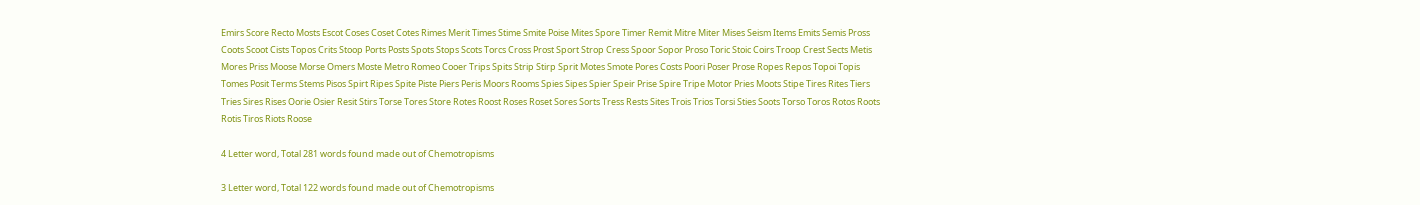Emirs Score Recto Mosts Escot Coses Coset Cotes Rimes Merit Times Stime Smite Poise Mites Spore Timer Remit Mitre Miter Mises Seism Items Emits Semis Pross Coots Scoot Cists Topos Crits Stoop Ports Posts Spots Stops Scots Torcs Cross Prost Sport Strop Cress Spoor Sopor Proso Toric Stoic Coirs Troop Crest Sects Metis Mores Priss Moose Morse Omers Moste Metro Romeo Cooer Trips Spits Strip Stirp Sprit Motes Smote Pores Costs Poori Poser Prose Ropes Repos Topoi Topis Tomes Posit Terms Stems Pisos Spirt Ripes Spite Piste Piers Peris Moors Rooms Spies Sipes Spier Speir Prise Spire Tripe Motor Pries Moots Stipe Tires Rites Tiers Tries Sires Rises Oorie Osier Resit Stirs Torse Tores Store Rotes Roost Roses Roset Sores Sorts Tress Rests Sites Trois Trios Torsi Sties Soots Torso Toros Rotos Roots Rotis Tiros Riots Roose

4 Letter word, Total 281 words found made out of Chemotropisms

3 Letter word, Total 122 words found made out of Chemotropisms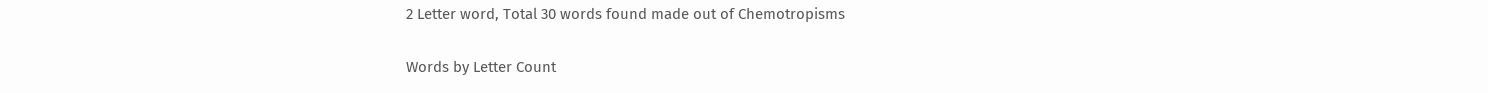2 Letter word, Total 30 words found made out of Chemotropisms

Words by Letter Count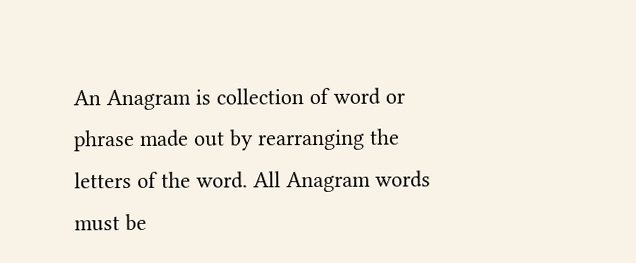An Anagram is collection of word or phrase made out by rearranging the letters of the word. All Anagram words must be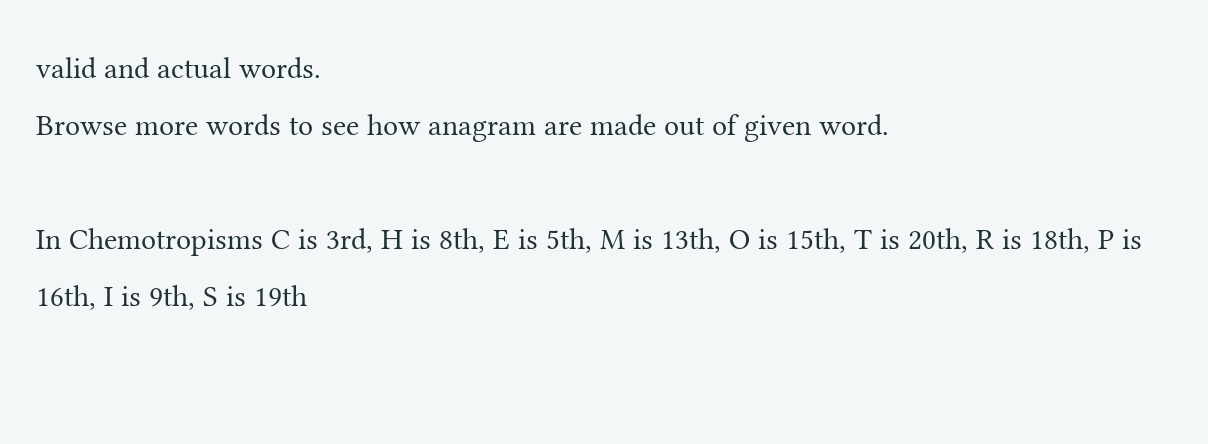valid and actual words.
Browse more words to see how anagram are made out of given word.

In Chemotropisms C is 3rd, H is 8th, E is 5th, M is 13th, O is 15th, T is 20th, R is 18th, P is 16th, I is 9th, S is 19th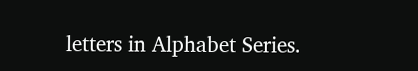letters in Alphabet Series.